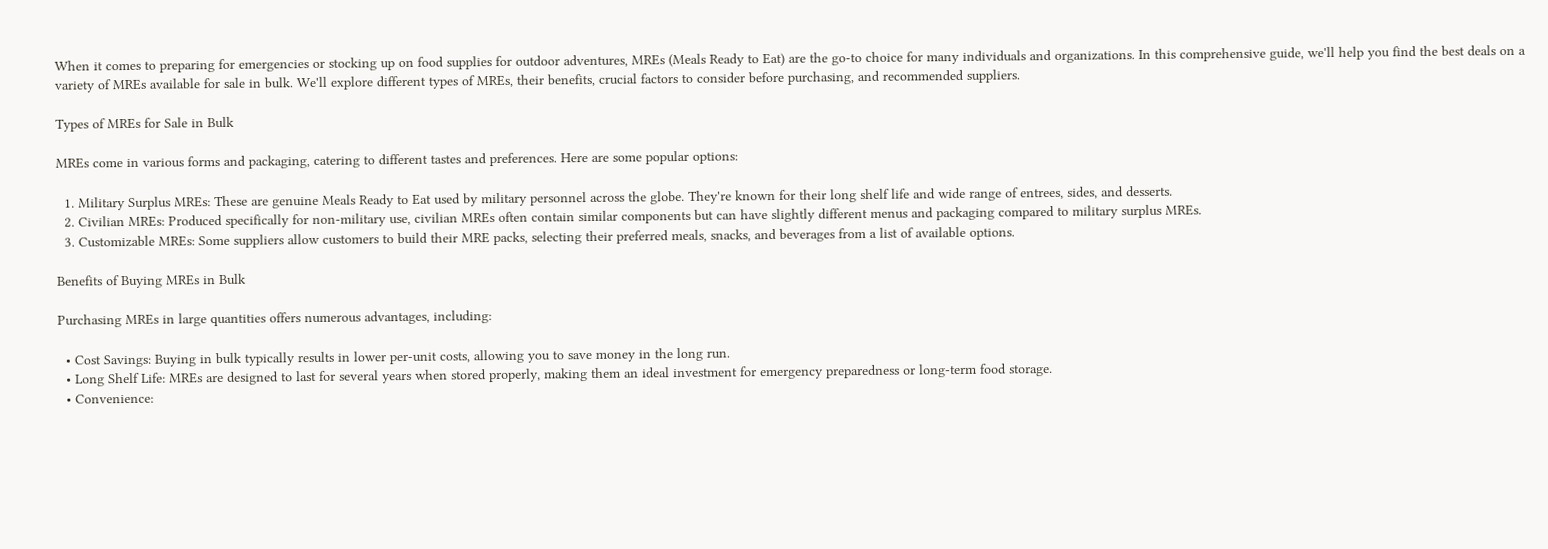When it comes to preparing for emergencies or stocking up on food supplies for outdoor adventures, MREs (Meals Ready to Eat) are the go-to choice for many individuals and organizations. In this comprehensive guide, we'll help you find the best deals on a variety of MREs available for sale in bulk. We'll explore different types of MREs, their benefits, crucial factors to consider before purchasing, and recommended suppliers.

Types of MREs for Sale in Bulk

MREs come in various forms and packaging, catering to different tastes and preferences. Here are some popular options:

  1. Military Surplus MREs: These are genuine Meals Ready to Eat used by military personnel across the globe. They're known for their long shelf life and wide range of entrees, sides, and desserts.
  2. Civilian MREs: Produced specifically for non-military use, civilian MREs often contain similar components but can have slightly different menus and packaging compared to military surplus MREs.
  3. Customizable MREs: Some suppliers allow customers to build their MRE packs, selecting their preferred meals, snacks, and beverages from a list of available options.

Benefits of Buying MREs in Bulk

Purchasing MREs in large quantities offers numerous advantages, including:

  • Cost Savings: Buying in bulk typically results in lower per-unit costs, allowing you to save money in the long run.
  • Long Shelf Life: MREs are designed to last for several years when stored properly, making them an ideal investment for emergency preparedness or long-term food storage.
  • Convenience: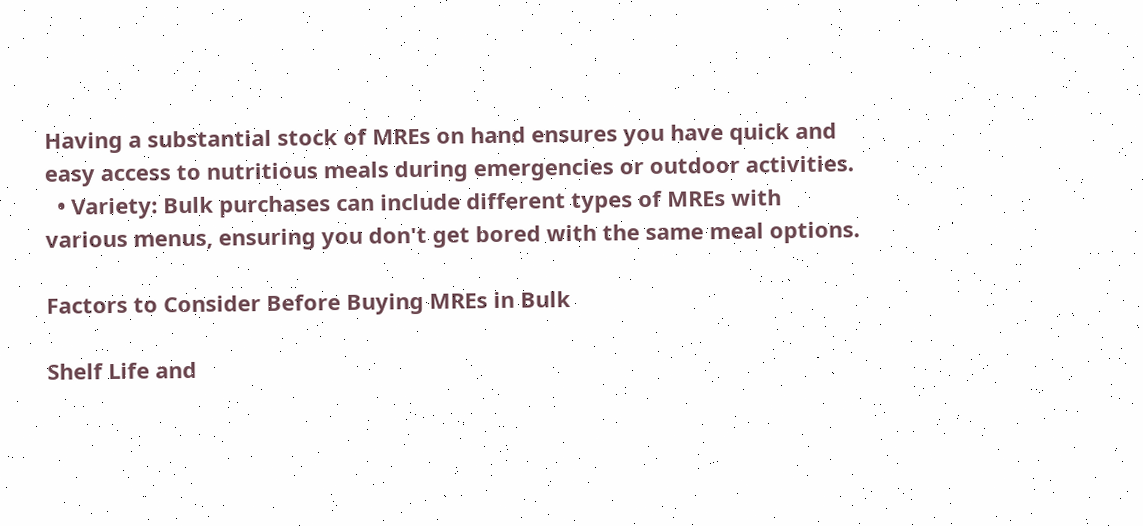Having a substantial stock of MREs on hand ensures you have quick and easy access to nutritious meals during emergencies or outdoor activities.
  • Variety: Bulk purchases can include different types of MREs with various menus, ensuring you don't get bored with the same meal options.

Factors to Consider Before Buying MREs in Bulk

Shelf Life and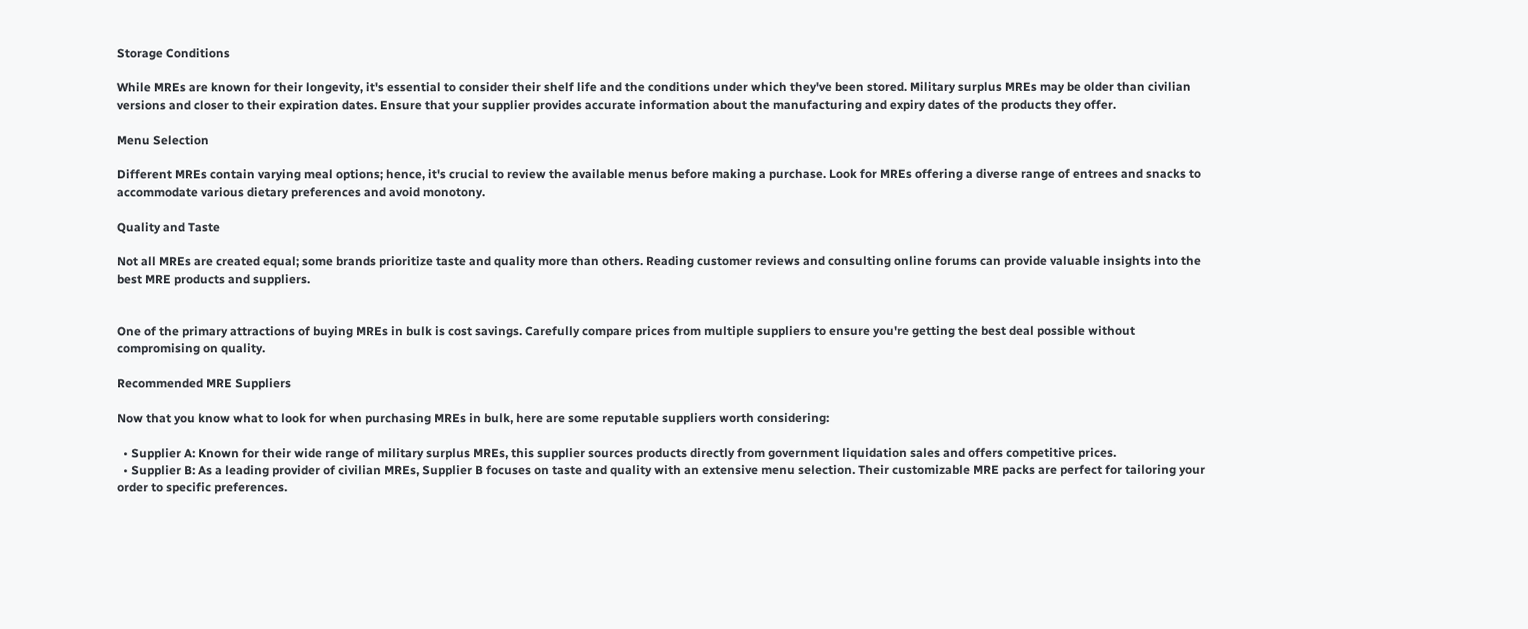Storage Conditions

While MREs are known for their longevity, it's essential to consider their shelf life and the conditions under which they've been stored. Military surplus MREs may be older than civilian versions and closer to their expiration dates. Ensure that your supplier provides accurate information about the manufacturing and expiry dates of the products they offer.

Menu Selection

Different MREs contain varying meal options; hence, it's crucial to review the available menus before making a purchase. Look for MREs offering a diverse range of entrees and snacks to accommodate various dietary preferences and avoid monotony.

Quality and Taste

Not all MREs are created equal; some brands prioritize taste and quality more than others. Reading customer reviews and consulting online forums can provide valuable insights into the best MRE products and suppliers.


One of the primary attractions of buying MREs in bulk is cost savings. Carefully compare prices from multiple suppliers to ensure you're getting the best deal possible without compromising on quality.

Recommended MRE Suppliers

Now that you know what to look for when purchasing MREs in bulk, here are some reputable suppliers worth considering:

  • Supplier A: Known for their wide range of military surplus MREs, this supplier sources products directly from government liquidation sales and offers competitive prices.
  • Supplier B: As a leading provider of civilian MREs, Supplier B focuses on taste and quality with an extensive menu selection. Their customizable MRE packs are perfect for tailoring your order to specific preferences.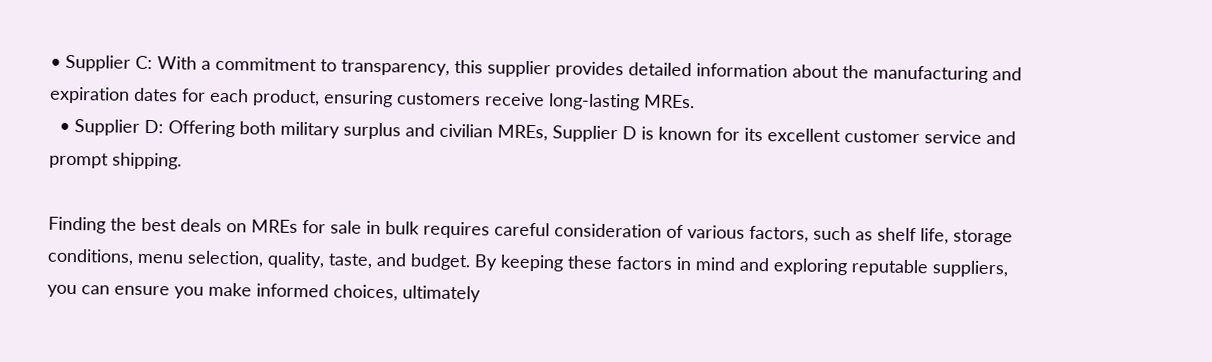• Supplier C: With a commitment to transparency, this supplier provides detailed information about the manufacturing and expiration dates for each product, ensuring customers receive long-lasting MREs.
  • Supplier D: Offering both military surplus and civilian MREs, Supplier D is known for its excellent customer service and prompt shipping.

Finding the best deals on MREs for sale in bulk requires careful consideration of various factors, such as shelf life, storage conditions, menu selection, quality, taste, and budget. By keeping these factors in mind and exploring reputable suppliers, you can ensure you make informed choices, ultimately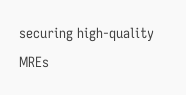securing high-quality MREs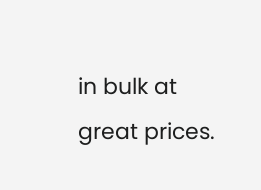in bulk at great prices.